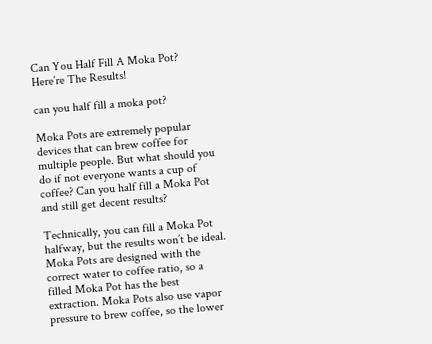Can You Half Fill A Moka Pot? Here’re The Results!

can you half fill a moka pot?

Moka Pots are extremely popular devices that can brew coffee for multiple people. But what should you do if not everyone wants a cup of coffee? Can you half fill a Moka Pot and still get decent results?

Technically, you can fill a Moka Pot halfway, but the results won’t be ideal. Moka Pots are designed with the correct water to coffee ratio, so a filled Moka Pot has the best extraction. Moka Pots also use vapor pressure to brew coffee, so the lower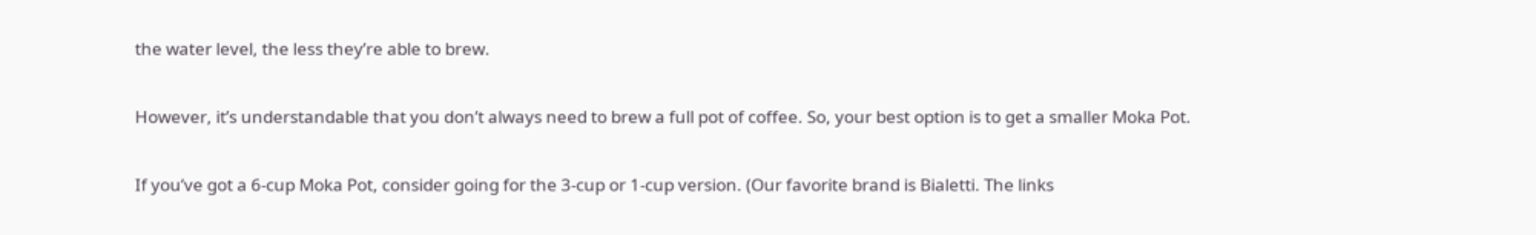the water level, the less they’re able to brew.

However, it’s understandable that you don’t always need to brew a full pot of coffee. So, your best option is to get a smaller Moka Pot.

If you’ve got a 6-cup Moka Pot, consider going for the 3-cup or 1-cup version. (Our favorite brand is Bialetti. The links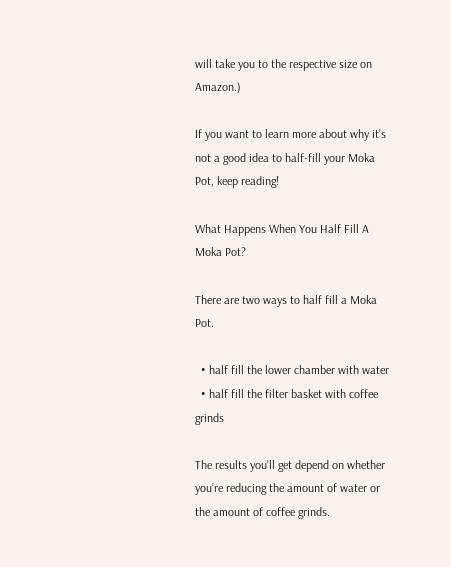will take you to the respective size on Amazon.)

If you want to learn more about why it’s not a good idea to half-fill your Moka Pot, keep reading!

What Happens When You Half Fill A Moka Pot?

There are two ways to half fill a Moka Pot.

  • half fill the lower chamber with water
  • half fill the filter basket with coffee grinds

The results you’ll get depend on whether you’re reducing the amount of water or the amount of coffee grinds.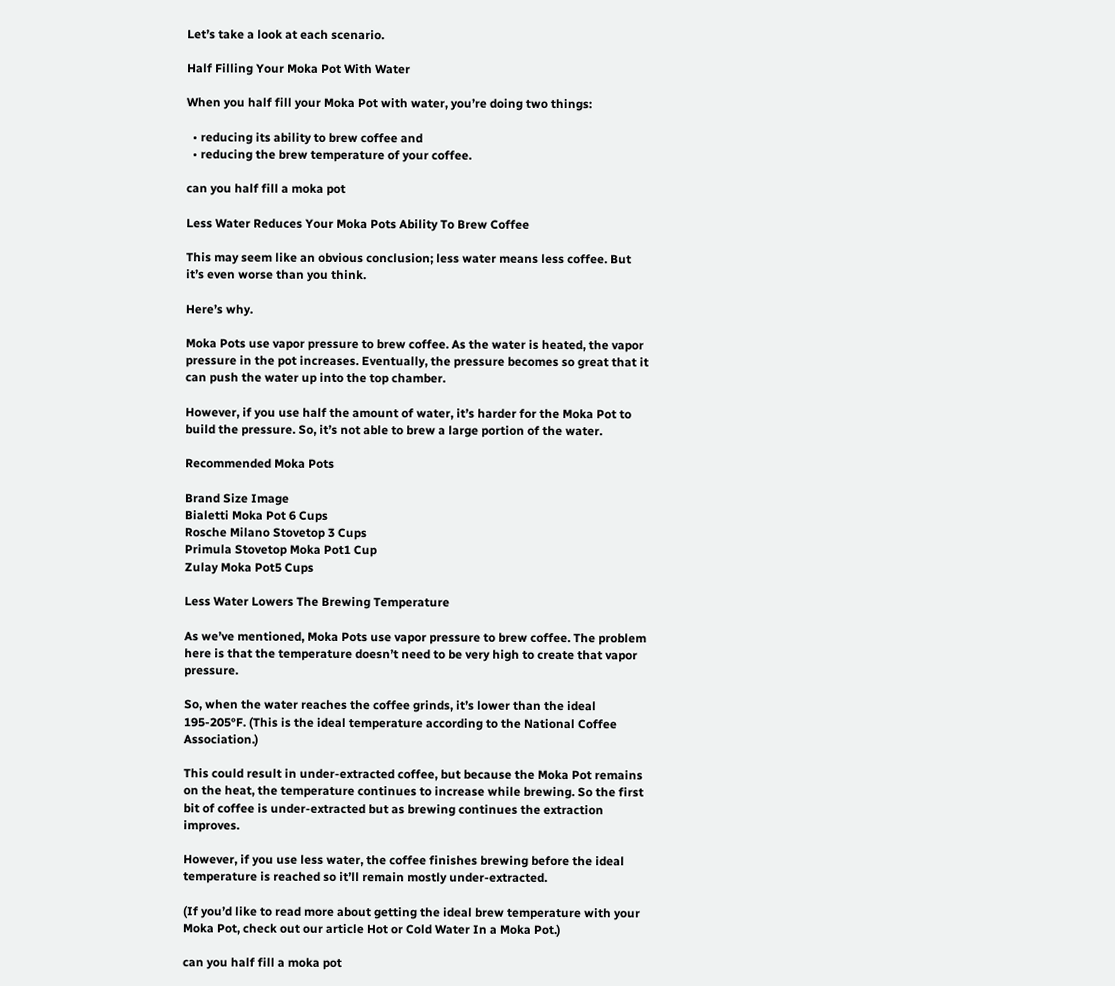Let’s take a look at each scenario.

Half Filling Your Moka Pot With Water

When you half fill your Moka Pot with water, you’re doing two things:

  • reducing its ability to brew coffee and
  • reducing the brew temperature of your coffee.

can you half fill a moka pot

Less Water Reduces Your Moka Pots Ability To Brew Coffee

This may seem like an obvious conclusion; less water means less coffee. But it’s even worse than you think.

Here’s why.

Moka Pots use vapor pressure to brew coffee. As the water is heated, the vapor pressure in the pot increases. Eventually, the pressure becomes so great that it can push the water up into the top chamber.

However, if you use half the amount of water, it’s harder for the Moka Pot to build the pressure. So, it’s not able to brew a large portion of the water.

Recommended Moka Pots

Brand Size Image
Bialetti Moka Pot 6 Cups
Rosche Milano Stovetop 3 Cups
Primula Stovetop Moka Pot1 Cup
Zulay Moka Pot5 Cups

Less Water Lowers The Brewing Temperature

As we’ve mentioned, Moka Pots use vapor pressure to brew coffee. The problem here is that the temperature doesn’t need to be very high to create that vapor pressure.

So, when the water reaches the coffee grinds, it’s lower than the ideal 195-205°F. (This is the ideal temperature according to the National Coffee Association.)

This could result in under-extracted coffee, but because the Moka Pot remains on the heat, the temperature continues to increase while brewing. So the first bit of coffee is under-extracted but as brewing continues the extraction improves.

However, if you use less water, the coffee finishes brewing before the ideal temperature is reached so it’ll remain mostly under-extracted.

(If you’d like to read more about getting the ideal brew temperature with your Moka Pot, check out our article Hot or Cold Water In a Moka Pot.)

can you half fill a moka pot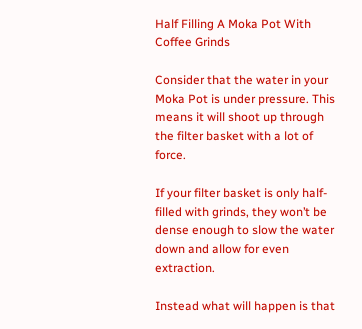Half Filling A Moka Pot With Coffee Grinds

Consider that the water in your Moka Pot is under pressure. This means it will shoot up through the filter basket with a lot of force.

If your filter basket is only half-filled with grinds, they won’t be dense enough to slow the water down and allow for even extraction.

Instead what will happen is that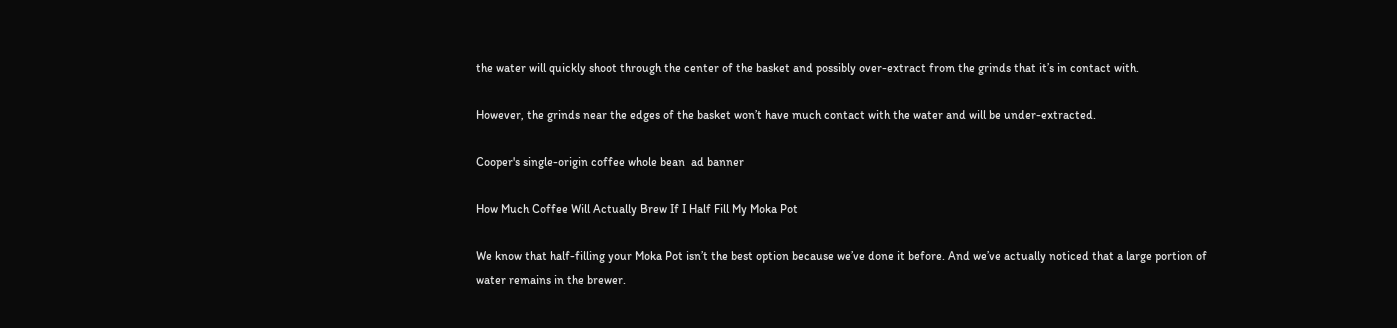the water will quickly shoot through the center of the basket and possibly over-extract from the grinds that it’s in contact with.

However, the grinds near the edges of the basket won’t have much contact with the water and will be under-extracted.

Cooper's single-origin coffee whole bean  ad banner

How Much Coffee Will Actually Brew If I Half Fill My Moka Pot

We know that half-filling your Moka Pot isn’t the best option because we’ve done it before. And we’ve actually noticed that a large portion of water remains in the brewer.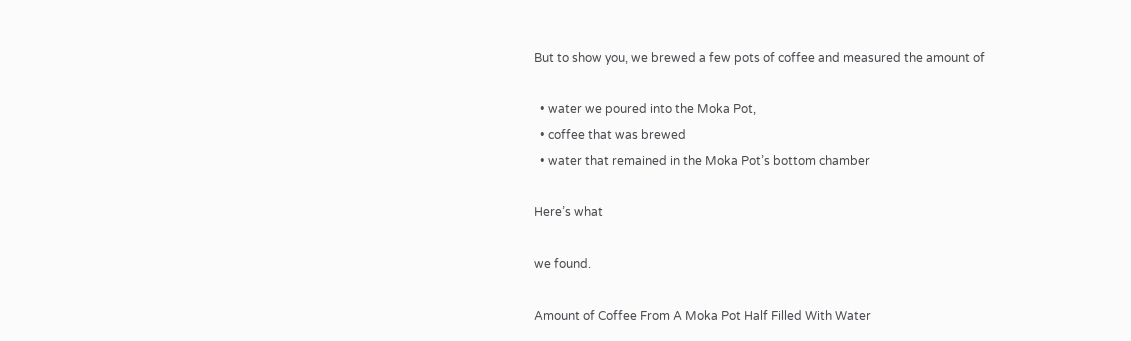But to show you, we brewed a few pots of coffee and measured the amount of

  • water we poured into the Moka Pot,
  • coffee that was brewed
  • water that remained in the Moka Pot’s bottom chamber

Here’s what

we found.

Amount of Coffee From A Moka Pot Half Filled With Water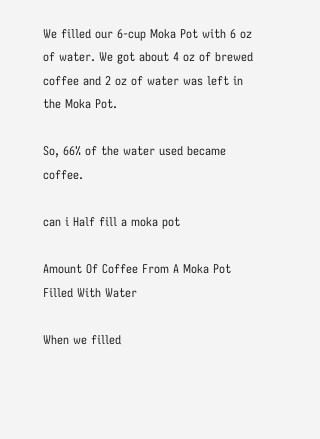We filled our 6-cup Moka Pot with 6 oz of water. We got about 4 oz of brewed coffee and 2 oz of water was left in the Moka Pot.

So, 66% of the water used became coffee.

can i Half fill a moka pot

Amount Of Coffee From A Moka Pot Filled With Water

When we filled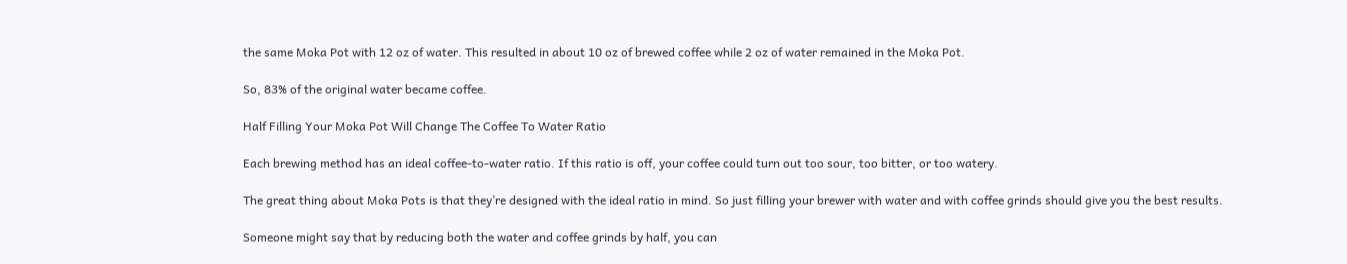the same Moka Pot with 12 oz of water. This resulted in about 10 oz of brewed coffee while 2 oz of water remained in the Moka Pot.

So, 83% of the original water became coffee.

Half Filling Your Moka Pot Will Change The Coffee To Water Ratio

Each brewing method has an ideal coffee-to-water ratio. If this ratio is off, your coffee could turn out too sour, too bitter, or too watery.

The great thing about Moka Pots is that they’re designed with the ideal ratio in mind. So just filling your brewer with water and with coffee grinds should give you the best results.

Someone might say that by reducing both the water and coffee grinds by half, you can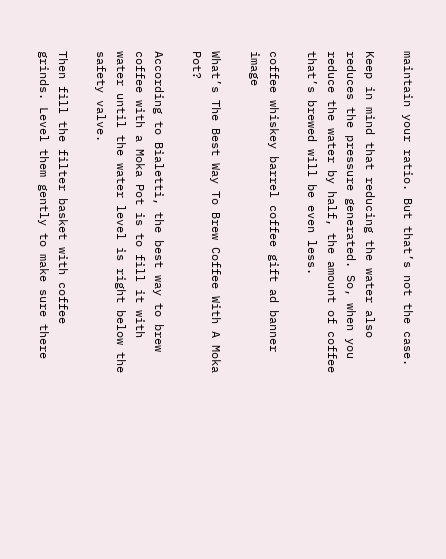maintain your ratio. But that’s not the case.

Keep in mind that reducing the water also reduces the pressure generated. So, when you reduce the water by half, the amount of coffee that’s brewed will be even less.

coffee whiskey barrel coffee gift ad banner image

What’s The Best Way To Brew Coffee With A Moka Pot?

According to Bialetti, the best way to brew coffee with a Moka Pot is to fill it with water until the water level is right below the safety valve.

Then fill the filter basket with coffee grinds. Level them gently to make sure there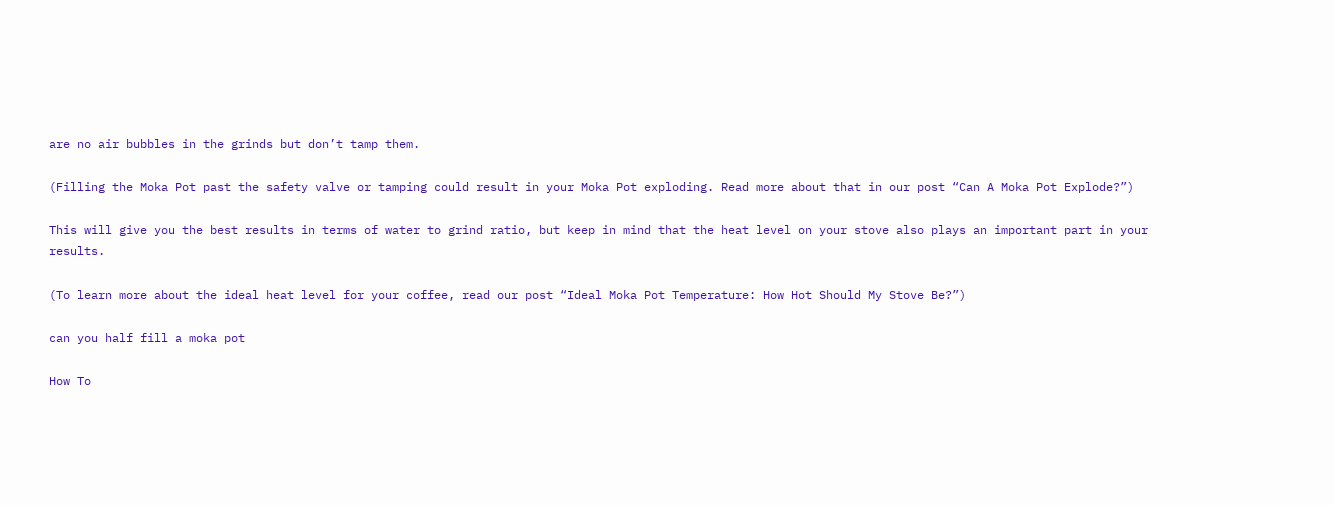are no air bubbles in the grinds but don’t tamp them.

(Filling the Moka Pot past the safety valve or tamping could result in your Moka Pot exploding. Read more about that in our post “Can A Moka Pot Explode?”)

This will give you the best results in terms of water to grind ratio, but keep in mind that the heat level on your stove also plays an important part in your results.

(To learn more about the ideal heat level for your coffee, read our post “Ideal Moka Pot Temperature: How Hot Should My Stove Be?”)

can you half fill a moka pot

How To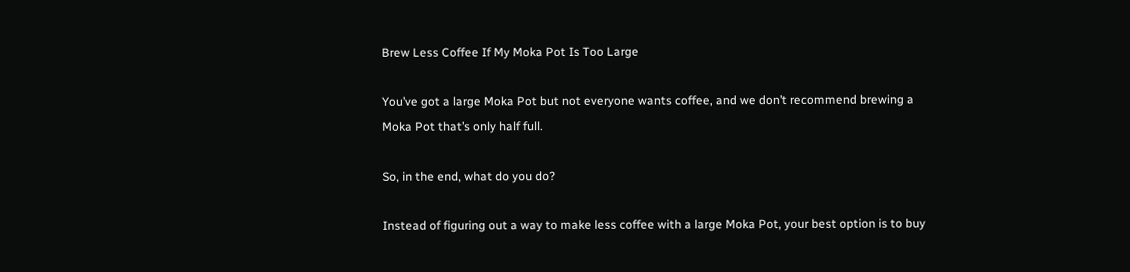Brew Less Coffee If My Moka Pot Is Too Large

You’ve got a large Moka Pot but not everyone wants coffee, and we don’t recommend brewing a Moka Pot that’s only half full.

So, in the end, what do you do?

Instead of figuring out a way to make less coffee with a large Moka Pot, your best option is to buy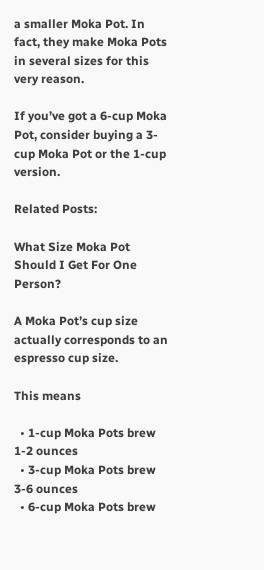a smaller Moka Pot. In fact, they make Moka Pots in several sizes for this very reason.

If you’ve got a 6-cup Moka Pot, consider buying a 3-cup Moka Pot or the 1-cup version.

Related Posts:

What Size Moka Pot Should I Get For One Person?

A Moka Pot’s cup size actually corresponds to an espresso cup size.

This means

  • 1-cup Moka Pots brew 1-2 ounces
  • 3-cup Moka Pots brew 3-6 ounces
  • 6-cup Moka Pots brew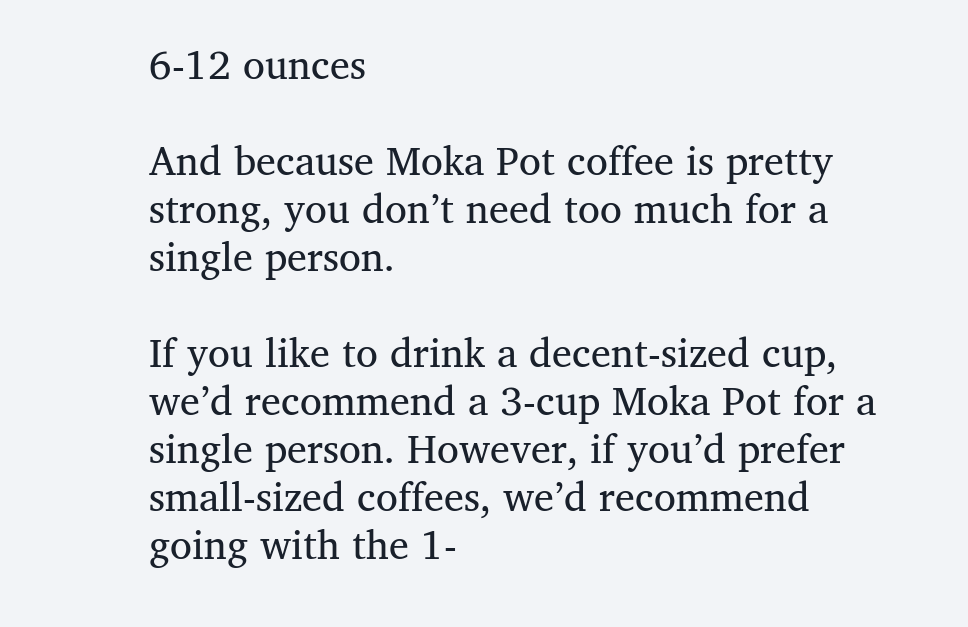6-12 ounces

And because Moka Pot coffee is pretty strong, you don’t need too much for a single person.

If you like to drink a decent-sized cup, we’d recommend a 3-cup Moka Pot for a single person. However, if you’d prefer small-sized coffees, we’d recommend going with the 1-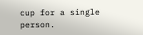cup for a single person.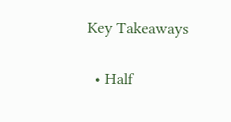Key Takeaways

  • Half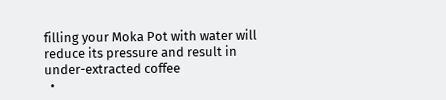filling your Moka Pot with water will reduce its pressure and result in under-extracted coffee
  •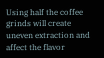Using half the coffee grinds will create uneven extraction and affect the flavor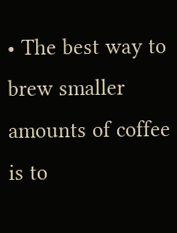• The best way to brew smaller amounts of coffee is to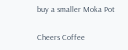buy a smaller Moka Pot

Cheers Coffee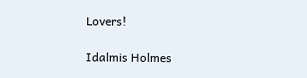Lovers!

Idalmis Holmes